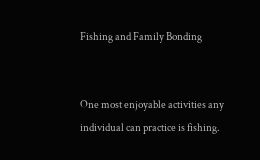Fishing and Family Bonding


One most enjoyable activities any individual can practice is fishing.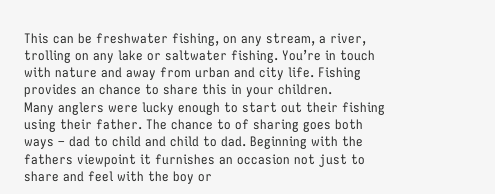This can be freshwater fishing, on any stream, a river, trolling on any lake or saltwater fishing. You’re in touch with nature and away from urban and city life. Fishing provides an chance to share this in your children.
Many anglers were lucky enough to start out their fishing using their father. The chance to of sharing goes both ways – dad to child and child to dad. Beginning with the fathers viewpoint it furnishes an occasion not just to share and feel with the boy or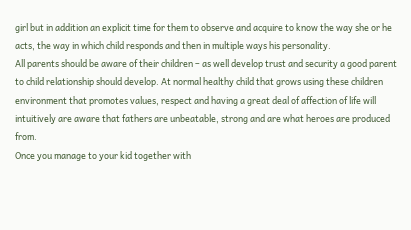girl but in addition an explicit time for them to observe and acquire to know the way she or he acts, the way in which child responds and then in multiple ways his personality.
All parents should be aware of their children – as well develop trust and security a good parent to child relationship should develop. At normal healthy child that grows using these children environment that promotes values, respect and having a great deal of affection of life will intuitively are aware that fathers are unbeatable, strong and are what heroes are produced from.
Once you manage to your kid together with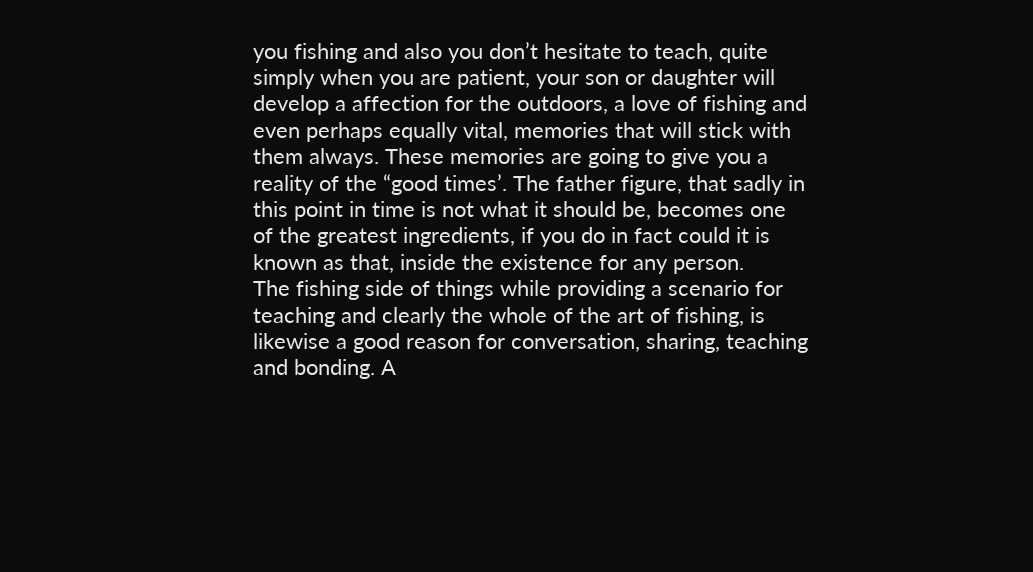you fishing and also you don’t hesitate to teach, quite simply when you are patient, your son or daughter will develop a affection for the outdoors, a love of fishing and even perhaps equally vital, memories that will stick with them always. These memories are going to give you a reality of the “good times’. The father figure, that sadly in this point in time is not what it should be, becomes one of the greatest ingredients, if you do in fact could it is known as that, inside the existence for any person.
The fishing side of things while providing a scenario for teaching and clearly the whole of the art of fishing, is likewise a good reason for conversation, sharing, teaching and bonding. A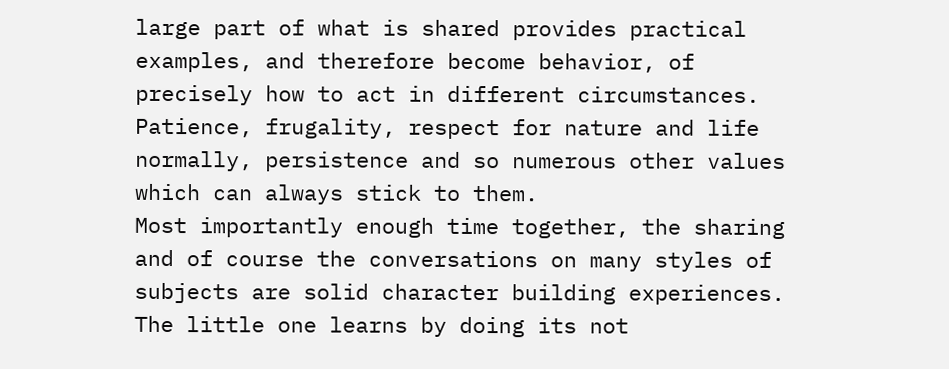large part of what is shared provides practical examples, and therefore become behavior, of precisely how to act in different circumstances. Patience, frugality, respect for nature and life normally, persistence and so numerous other values which can always stick to them.
Most importantly enough time together, the sharing and of course the conversations on many styles of subjects are solid character building experiences. The little one learns by doing its not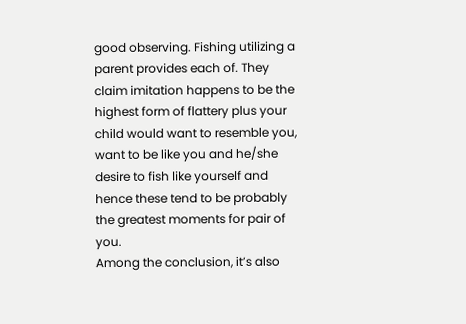good observing. Fishing utilizing a parent provides each of. They claim imitation happens to be the highest form of flattery plus your child would want to resemble you, want to be like you and he/she desire to fish like yourself and hence these tend to be probably the greatest moments for pair of you.
Among the conclusion, it’s also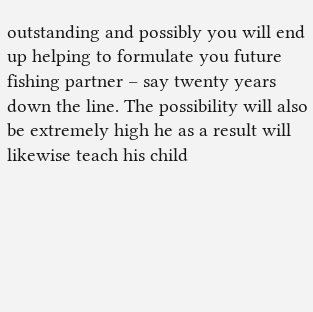outstanding and possibly you will end up helping to formulate you future fishing partner – say twenty years down the line. The possibility will also be extremely high he as a result will likewise teach his child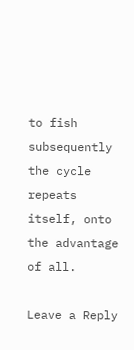to fish subsequently the cycle repeats itself, onto the advantage of all.

Leave a Reply